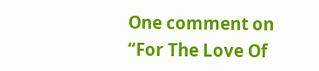One comment on “For The Love Of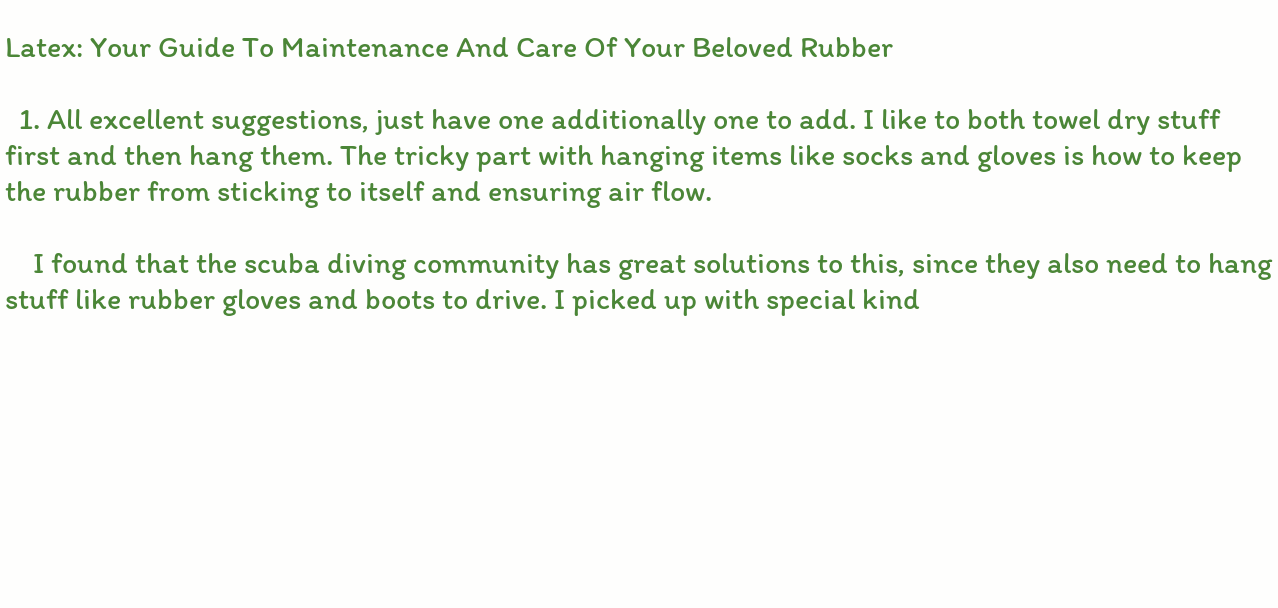Latex: Your Guide To Maintenance And Care Of Your Beloved Rubber

  1. All excellent suggestions, just have one additionally one to add. I like to both towel dry stuff first and then hang them. The tricky part with hanging items like socks and gloves is how to keep the rubber from sticking to itself and ensuring air flow.

    I found that the scuba diving community has great solutions to this, since they also need to hang stuff like rubber gloves and boots to drive. I picked up with special kind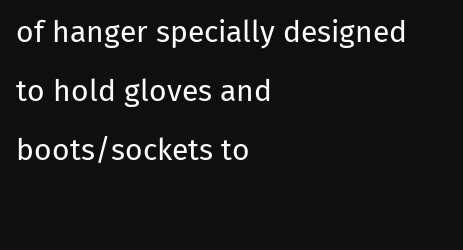of hanger specially designed to hold gloves and boots/sockets to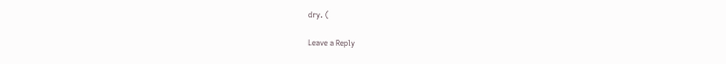dry. (

Leave a Reply